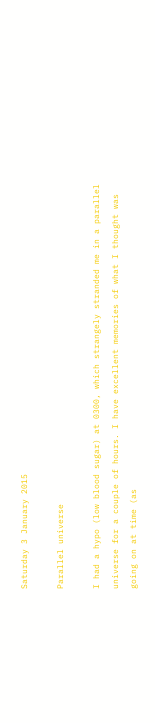Saturday 3 January 2015

Parallel universe

I had a hypo (low blood sugar) at 0300, which strangely stranded me in a parallel universe for a couple of hours. I have excellent memories of what I thought was going on at time (as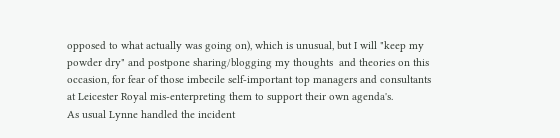opposed to what actually was going on), which is unusual, but I will "keep my powder dry" and postpone sharing/blogging my thoughts  and theories on this occasion, for fear of those imbecile self-important top managers and consultants at Leicester Royal mis-enterpreting them to support their own agenda's.
As usual Lynne handled the incident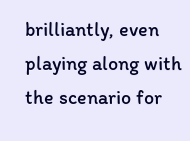brilliantly, even playing along with the scenario for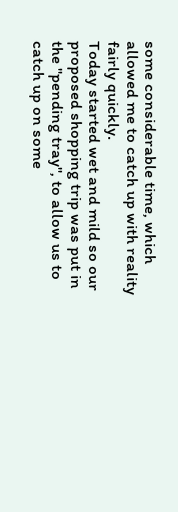some considerable time, which allowed me to catch up with reality fairly quickly.
Today started wet and mild so our proposed shopping trip was put in the "pending tray", to allow us to catch up on some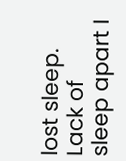lost sleep.
Lack of sleep apart I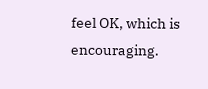feel OK, which is encouraging.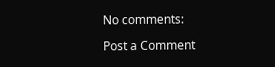No comments:

Post a Comment